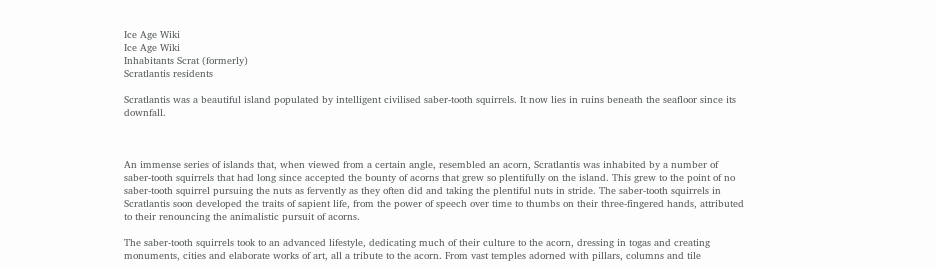Ice Age Wiki
Ice Age Wiki
Inhabitants Scrat (formerly)
Scratlantis residents

Scratlantis was a beautiful island populated by intelligent civilised saber-tooth squirrels. It now lies in ruins beneath the seafloor since its downfall.



An immense series of islands that, when viewed from a certain angle, resembled an acorn, Scratlantis was inhabited by a number of saber-tooth squirrels that had long since accepted the bounty of acorns that grew so plentifully on the island. This grew to the point of no saber-tooth squirrel pursuing the nuts as fervently as they often did and taking the plentiful nuts in stride. The saber-tooth squirrels in Scratlantis soon developed the traits of sapient life, from the power of speech over time to thumbs on their three-fingered hands, attributed to their renouncing the animalistic pursuit of acorns.

The saber-tooth squirrels took to an advanced lifestyle, dedicating much of their culture to the acorn, dressing in togas and creating monuments, cities and elaborate works of art, all a tribute to the acorn. From vast temples adorned with pillars, columns and tile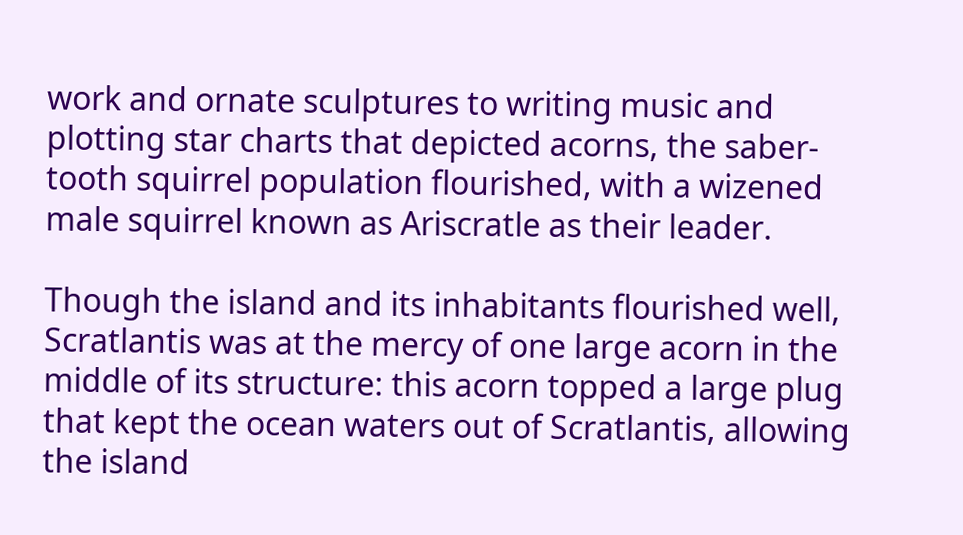work and ornate sculptures to writing music and plotting star charts that depicted acorns, the saber-tooth squirrel population flourished, with a wizened male squirrel known as Ariscratle as their leader.

Though the island and its inhabitants flourished well, Scratlantis was at the mercy of one large acorn in the middle of its structure: this acorn topped a large plug that kept the ocean waters out of Scratlantis, allowing the island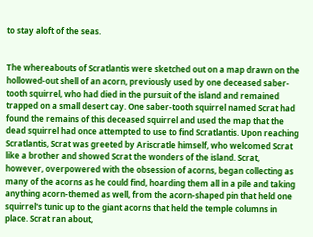to stay aloft of the seas.


The whereabouts of Scratlantis were sketched out on a map drawn on the hollowed-out shell of an acorn, previously used by one deceased saber-tooth squirrel, who had died in the pursuit of the island and remained trapped on a small desert cay. One saber-tooth squirrel named Scrat had found the remains of this deceased squirrel and used the map that the dead squirrel had once attempted to use to find Scratlantis. Upon reaching Scratlantis, Scrat was greeted by Ariscratle himself, who welcomed Scrat like a brother and showed Scrat the wonders of the island. Scrat, however, overpowered with the obsession of acorns, began collecting as many of the acorns as he could find, hoarding them all in a pile and taking anything acorn-themed as well, from the acorn-shaped pin that held one squirrel's tunic up to the giant acorns that held the temple columns in place. Scrat ran about,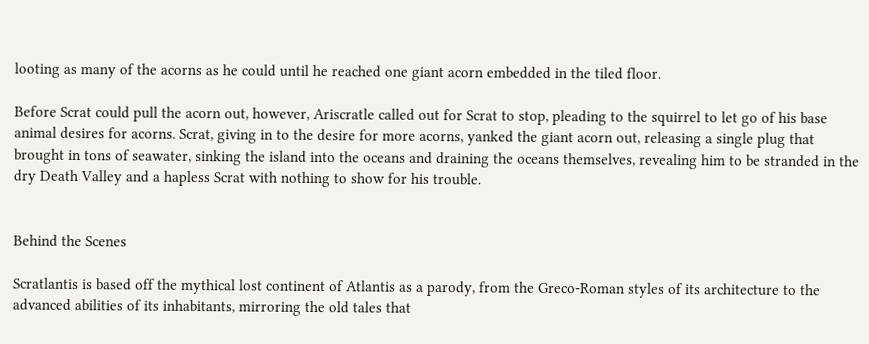looting as many of the acorns as he could until he reached one giant acorn embedded in the tiled floor.

Before Scrat could pull the acorn out, however, Ariscratle called out for Scrat to stop, pleading to the squirrel to let go of his base animal desires for acorns. Scrat, giving in to the desire for more acorns, yanked the giant acorn out, releasing a single plug that brought in tons of seawater, sinking the island into the oceans and draining the oceans themselves, revealing him to be stranded in the dry Death Valley and a hapless Scrat with nothing to show for his trouble.


Behind the Scenes

Scratlantis is based off the mythical lost continent of Atlantis as a parody, from the Greco-Roman styles of its architecture to the advanced abilities of its inhabitants, mirroring the old tales that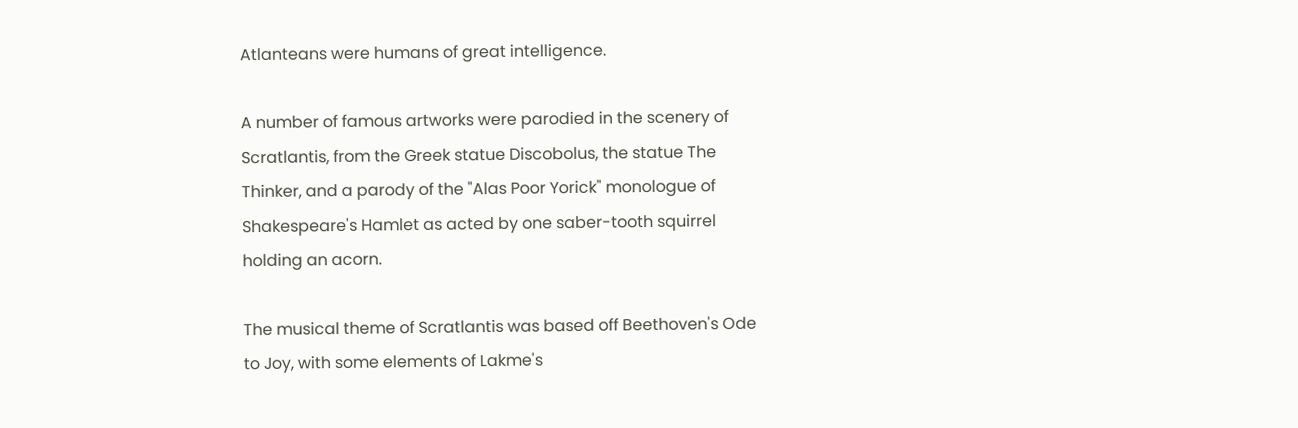Atlanteans were humans of great intelligence.

A number of famous artworks were parodied in the scenery of Scratlantis, from the Greek statue Discobolus, the statue The Thinker, and a parody of the "Alas Poor Yorick" monologue of Shakespeare's Hamlet as acted by one saber-tooth squirrel holding an acorn.

The musical theme of Scratlantis was based off Beethoven's Ode to Joy, with some elements of Lakme's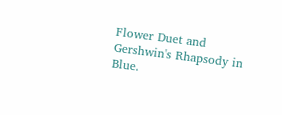Flower Duet and Gershwin's Rhapsody in Blue.